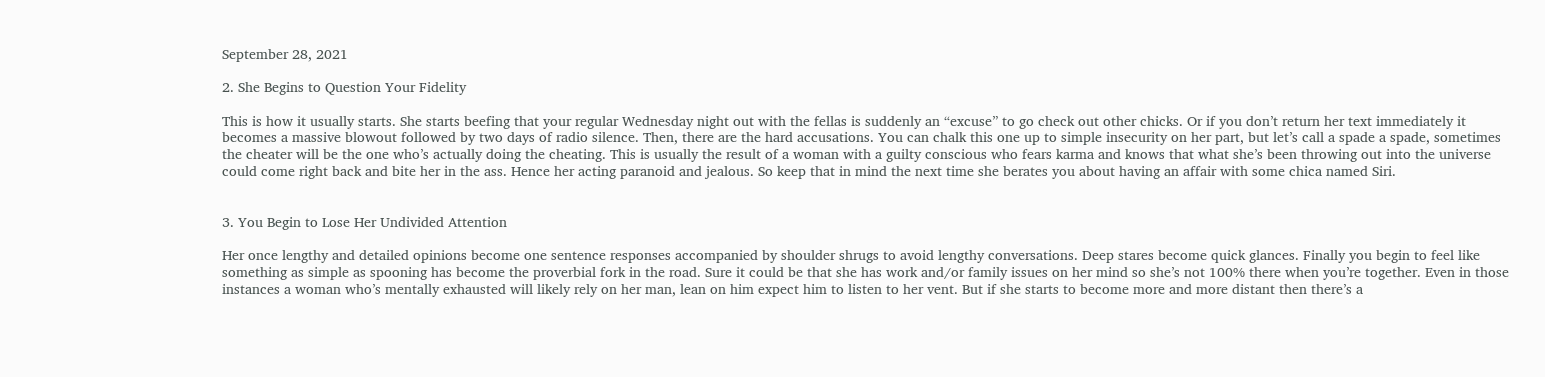September 28, 2021

2. She Begins to Question Your Fidelity

This is how it usually starts. She starts beefing that your regular Wednesday night out with the fellas is suddenly an “excuse” to go check out other chicks. Or if you don’t return her text immediately it becomes a massive blowout followed by two days of radio silence. Then, there are the hard accusations. You can chalk this one up to simple insecurity on her part, but let’s call a spade a spade, sometimes the cheater will be the one who’s actually doing the cheating. This is usually the result of a woman with a guilty conscious who fears karma and knows that what she’s been throwing out into the universe could come right back and bite her in the ass. Hence her acting paranoid and jealous. So keep that in mind the next time she berates you about having an affair with some chica named Siri.


3. You Begin to Lose Her Undivided Attention

Her once lengthy and detailed opinions become one sentence responses accompanied by shoulder shrugs to avoid lengthy conversations. Deep stares become quick glances. Finally you begin to feel like something as simple as spooning has become the proverbial fork in the road. Sure it could be that she has work and/or family issues on her mind so she’s not 100% there when you’re together. Even in those instances a woman who’s mentally exhausted will likely rely on her man, lean on him expect him to listen to her vent. But if she starts to become more and more distant then there’s a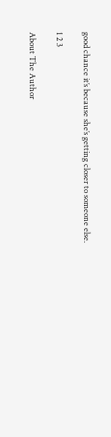good chance it’s because she’s getting closer to someone else.

1 2 3

About The Author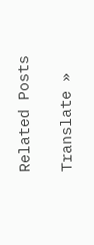Related Posts

Translate »